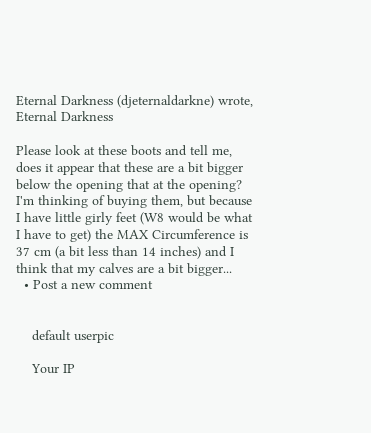Eternal Darkness (djeternaldarkne) wrote,
Eternal Darkness

Please look at these boots and tell me, does it appear that these are a bit bigger below the opening that at the opening? I'm thinking of buying them, but because I have little girly feet (W8 would be what I have to get) the MAX Circumference is 37 cm (a bit less than 14 inches) and I think that my calves are a bit bigger...
  • Post a new comment


    default userpic

    Your IP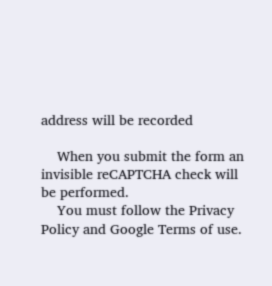address will be recorded

    When you submit the form an invisible reCAPTCHA check will be performed.
    You must follow the Privacy Policy and Google Terms of use.